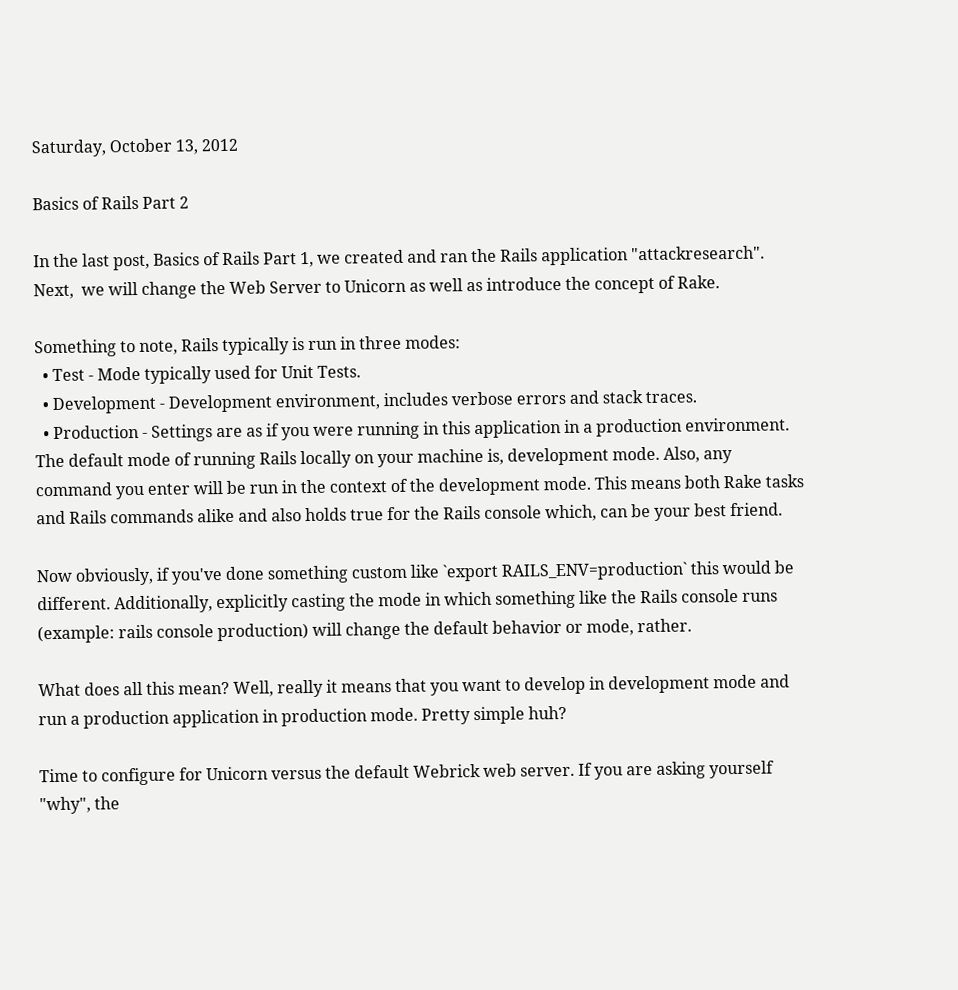Saturday, October 13, 2012

Basics of Rails Part 2

In the last post, Basics of Rails Part 1, we created and ran the Rails application "attackresearch". Next,  we will change the Web Server to Unicorn as well as introduce the concept of Rake.

Something to note, Rails typically is run in three modes:
  • Test - Mode typically used for Unit Tests.
  • Development - Development environment, includes verbose errors and stack traces.
  • Production - Settings are as if you were running in this application in a production environment.
The default mode of running Rails locally on your machine is, development mode. Also, any command you enter will be run in the context of the development mode. This means both Rake tasks and Rails commands alike and also holds true for the Rails console which, can be your best friend.

Now obviously, if you've done something custom like `export RAILS_ENV=production` this would be different. Additionally, explicitly casting the mode in which something like the Rails console runs (example: rails console production) will change the default behavior or mode, rather.

What does all this mean? Well, really it means that you want to develop in development mode and run a production application in production mode. Pretty simple huh?

Time to configure for Unicorn versus the default Webrick web server. If you are asking yourself "why", the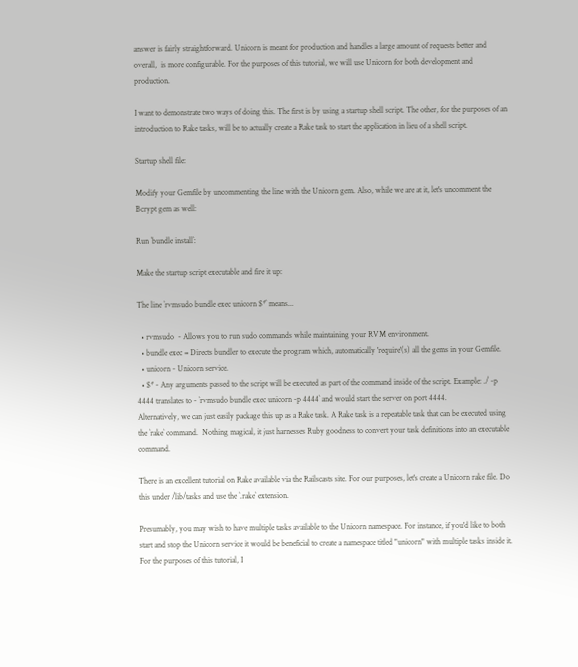answer is fairly straightforward. Unicorn is meant for production and handles a large amount of requests better and overall,  is more configurable. For the purposes of this tutorial, we will use Unicorn for both development and production.

I want to demonstrate two ways of doing this. The first is by using a startup shell script. The other, for the purposes of an introduction to Rake tasks, will be to actually create a Rake task to start the application in lieu of a shell script.

Startup shell file:

Modify your Gemfile by uncommenting the line with the Unicorn gem. Also, while we are at it, let's uncomment the Bcrypt gem as well:

Run `bundle install`:

Make the startup script executable and fire it up:

The line `rvmsudo bundle exec unicorn $*` means...

  • rvmsudo  - Allows you to run sudo commands while maintaining your RVM environment.
  • bundle exec = Directs bundler to execute the program which, automatically 'require'(s) all the gems in your Gemfile.
  • unicorn - Unicorn service.
  • $* - Any arguments passed to the script will be executed as part of the command inside of the script. Example: ./ -p 4444 translates to - `rvmsudo bundle exec unicorn -p 4444` and would start the server on port 4444.
Alternatively, we can just easily package this up as a Rake task. A Rake task is a repeatable task that can be executed using the `rake` command.  Nothing magical, it just harnesses Ruby goodness to convert your task definitions into an executable command.

There is an excellent tutorial on Rake available via the Railscasts site. For our purposes, let's create a Unicorn rake file. Do this under /lib/tasks and use the `.rake` extension.

Presumably, you may wish to have multiple tasks available to the Unicorn namespace. For instance, if you'd like to both start and stop the Unicorn service it would be beneficial to create a namespace titled "unicorn" with multiple tasks inside it. For the purposes of this tutorial, I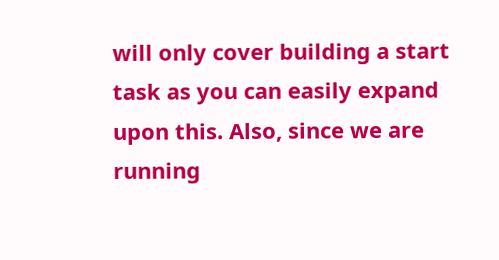will only cover building a start task as you can easily expand upon this. Also, since we are running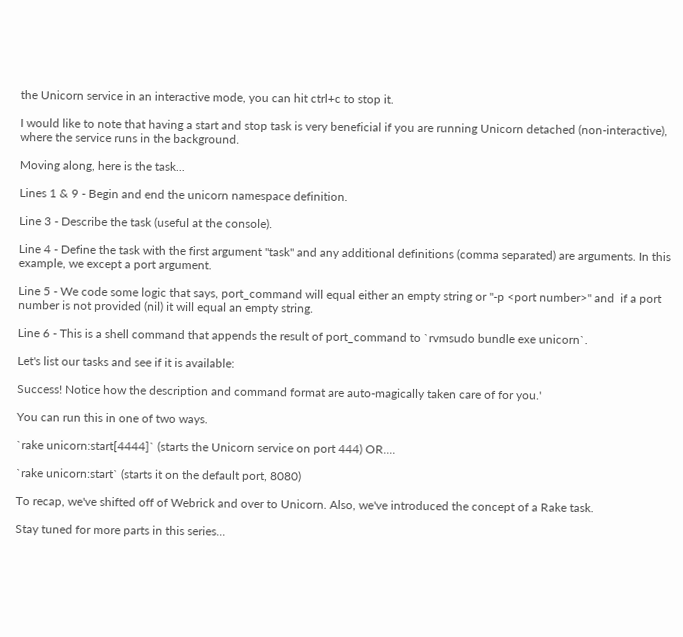the Unicorn service in an interactive mode, you can hit ctrl+c to stop it.

I would like to note that having a start and stop task is very beneficial if you are running Unicorn detached (non-interactive), where the service runs in the background.

Moving along, here is the task...

Lines 1 & 9 - Begin and end the unicorn namespace definition.

Line 3 - Describe the task (useful at the console).

Line 4 - Define the task with the first argument "task" and any additional definitions (comma separated) are arguments. In this example, we except a port argument.

Line 5 - We code some logic that says, port_command will equal either an empty string or "-p <port number>" and  if a port number is not provided (nil) it will equal an empty string.

Line 6 - This is a shell command that appends the result of port_command to `rvmsudo bundle exe unicorn`.

Let's list our tasks and see if it is available:

Success! Notice how the description and command format are auto-magically taken care of for you.'

You can run this in one of two ways.

`rake unicorn:start[4444]` (starts the Unicorn service on port 444) OR....

`rake unicorn:start` (starts it on the default port, 8080)

To recap, we've shifted off of Webrick and over to Unicorn. Also, we've introduced the concept of a Rake task.

Stay tuned for more parts in this series...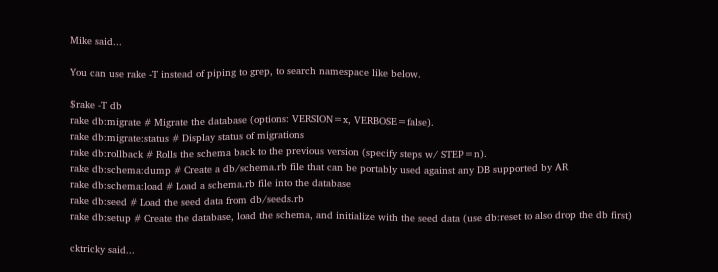Mike said...

You can use rake -T instead of piping to grep, to search namespace like below.

$rake -T db
rake db:migrate # Migrate the database (options: VERSION=x, VERBOSE=false).
rake db:migrate:status # Display status of migrations
rake db:rollback # Rolls the schema back to the previous version (specify steps w/ STEP=n).
rake db:schema:dump # Create a db/schema.rb file that can be portably used against any DB supported by AR
rake db:schema:load # Load a schema.rb file into the database
rake db:seed # Load the seed data from db/seeds.rb
rake db:setup # Create the database, load the schema, and initialize with the seed data (use db:reset to also drop the db first)

cktricky said...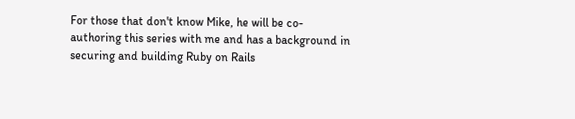For those that don't know Mike, he will be co-authoring this series with me and has a background in securing and building Ruby on Rails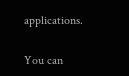applications.

You can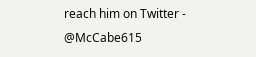reach him on Twitter - @McCabe615